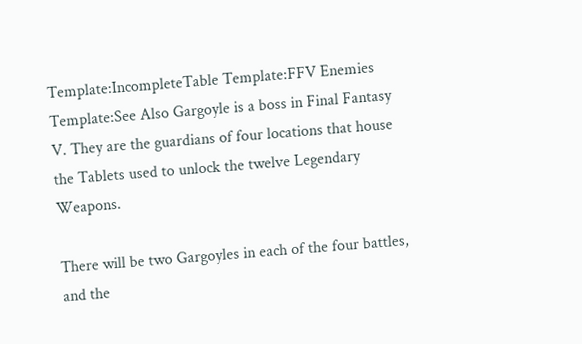Template:IncompleteTable Template:FFV Enemies Template:See Also Gargoyle is a boss in Final Fantasy V. They are the guardians of four locations that house the Tablets used to unlock the twelve Legendary Weapons.

There will be two Gargoyles in each of the four battles, and the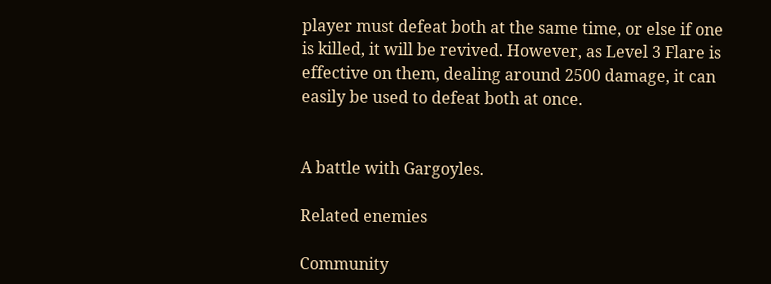player must defeat both at the same time, or else if one is killed, it will be revived. However, as Level 3 Flare is effective on them, dealing around 2500 damage, it can easily be used to defeat both at once.


A battle with Gargoyles.

Related enemies

Community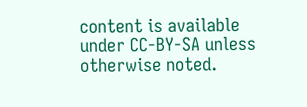content is available under CC-BY-SA unless otherwise noted.